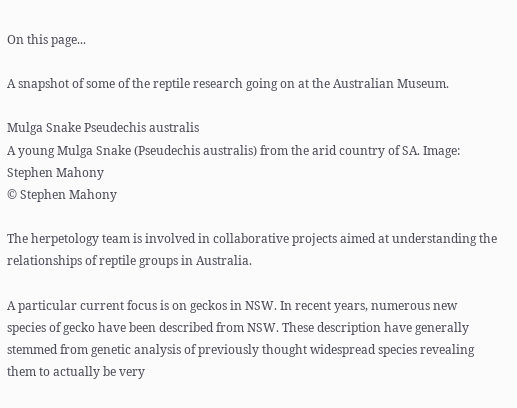On this page...

A snapshot of some of the reptile research going on at the Australian Museum.

Mulga Snake Pseudechis australis
A young Mulga Snake (Pseudechis australis) from the arid country of SA. Image: Stephen Mahony
© Stephen Mahony

The herpetology team is involved in collaborative projects aimed at understanding the relationships of reptile groups in Australia.

A particular current focus is on geckos in NSW. In recent years, numerous new species of gecko have been described from NSW. These description have generally stemmed from genetic analysis of previously thought widespread species revealing them to actually be very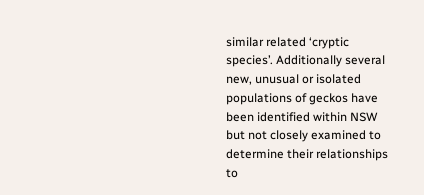similar related ‘cryptic species’. Additionally several new, unusual or isolated populations of geckos have been identified within NSW but not closely examined to determine their relationships to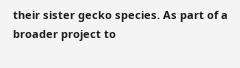their sister gecko species. As part of a broader project to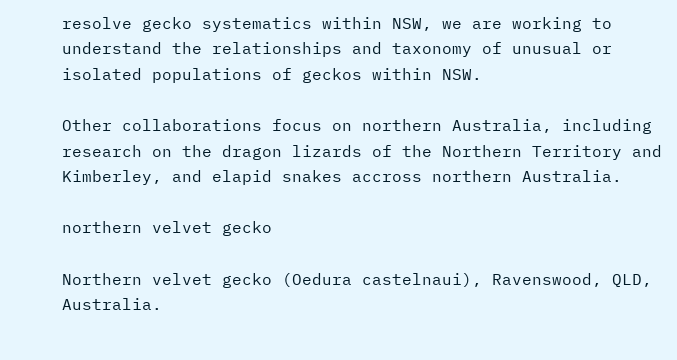resolve gecko systematics within NSW, we are working to understand the relationships and taxonomy of unusual or isolated populations of geckos within NSW.

Other collaborations focus on northern Australia, including research on the dragon lizards of the Northern Territory and Kimberley, and elapid snakes accross northern Australia.

northern velvet gecko

Northern velvet gecko (Oedura castelnaui), Ravenswood, QLD, Australia.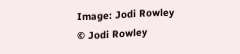Image: Jodi Rowley
© Jodi Rowley